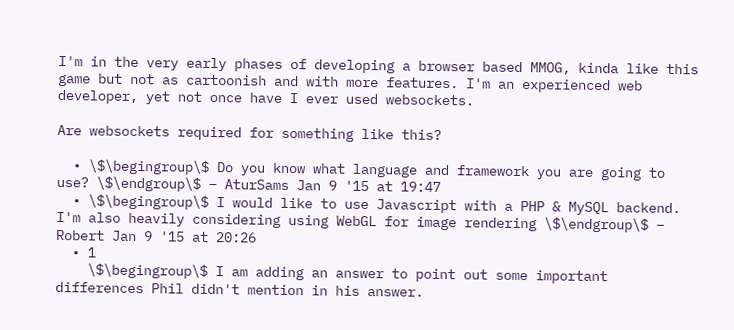I'm in the very early phases of developing a browser based MMOG, kinda like this game but not as cartoonish and with more features. I'm an experienced web developer, yet not once have I ever used websockets.

Are websockets required for something like this?

  • \$\begingroup\$ Do you know what language and framework you are going to use? \$\endgroup\$ – AturSams Jan 9 '15 at 19:47
  • \$\begingroup\$ I would like to use Javascript with a PHP & MySQL backend. I'm also heavily considering using WebGL for image rendering \$\endgroup\$ – Robert Jan 9 '15 at 20:26
  • 1
    \$\begingroup\$ I am adding an answer to point out some important differences Phil didn't mention in his answer.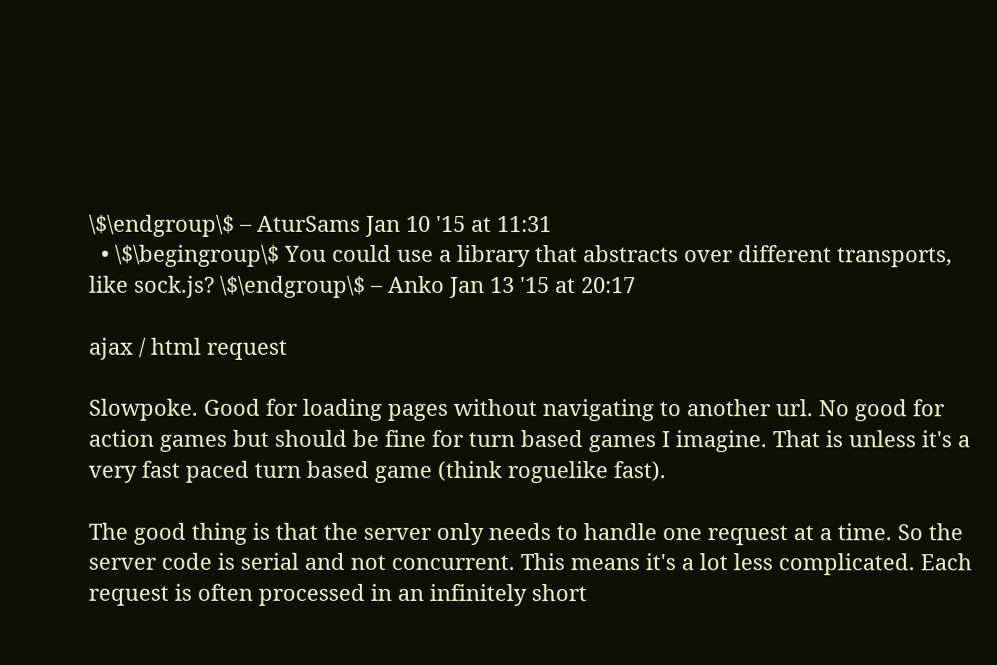\$\endgroup\$ – AturSams Jan 10 '15 at 11:31
  • \$\begingroup\$ You could use a library that abstracts over different transports, like sock.js? \$\endgroup\$ – Anko Jan 13 '15 at 20:17

ajax / html request

Slowpoke. Good for loading pages without navigating to another url. No good for action games but should be fine for turn based games I imagine. That is unless it's a very fast paced turn based game (think roguelike fast).

The good thing is that the server only needs to handle one request at a time. So the server code is serial and not concurrent. This means it's a lot less complicated. Each request is often processed in an infinitely short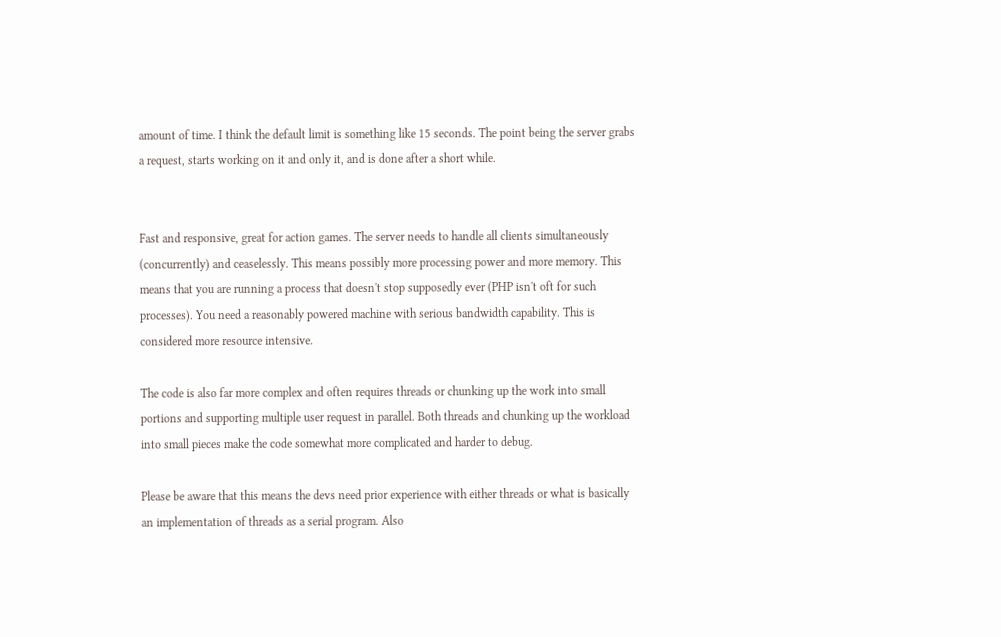amount of time. I think the default limit is something like 15 seconds. The point being the server grabs a request, starts working on it and only it, and is done after a short while.


Fast and responsive, great for action games. The server needs to handle all clients simultaneously (concurrently) and ceaselessly. This means possibly more processing power and more memory. This means that you are running a process that doesn't stop supposedly ever (PHP isn't oft for such processes). You need a reasonably powered machine with serious bandwidth capability. This is considered more resource intensive.

The code is also far more complex and often requires threads or chunking up the work into small portions and supporting multiple user request in parallel. Both threads and chunking up the workload into small pieces make the code somewhat more complicated and harder to debug.

Please be aware that this means the devs need prior experience with either threads or what is basically an implementation of threads as a serial program. Also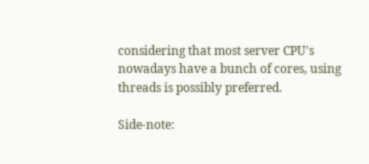considering that most server CPU's nowadays have a bunch of cores, using threads is possibly preferred.

Side-note: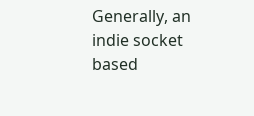Generally, an indie socket based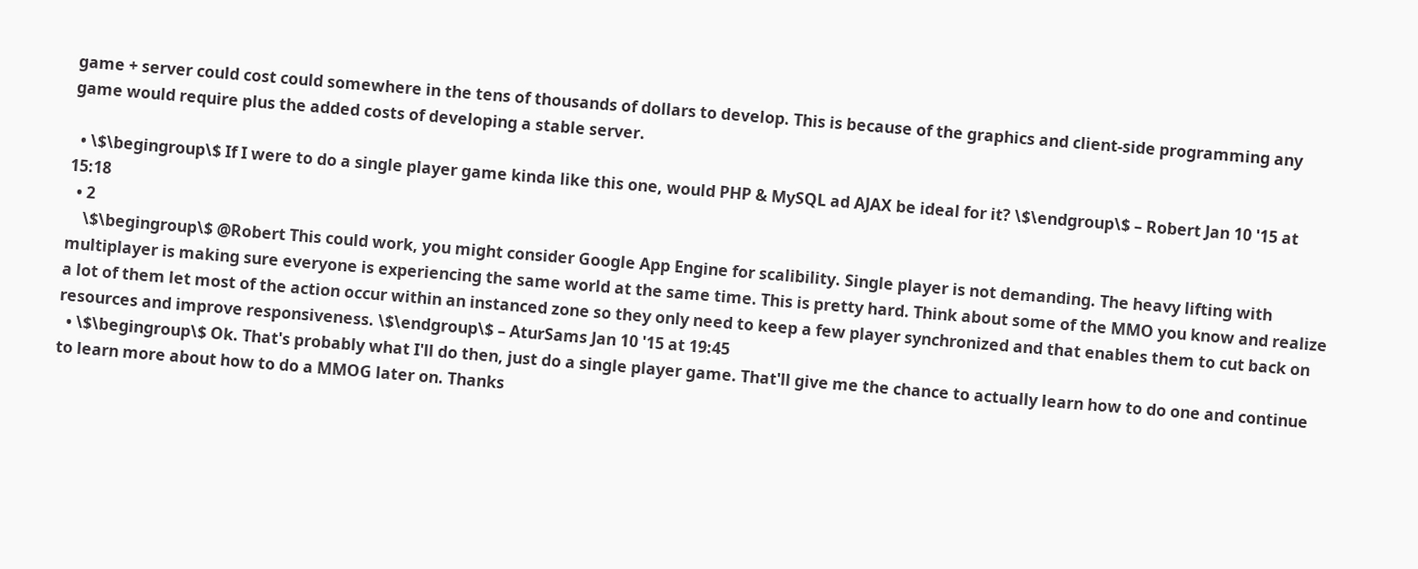game + server could cost could somewhere in the tens of thousands of dollars to develop. This is because of the graphics and client-side programming any game would require plus the added costs of developing a stable server.

  • \$\begingroup\$ If I were to do a single player game kinda like this one, would PHP & MySQL ad AJAX be ideal for it? \$\endgroup\$ – Robert Jan 10 '15 at 15:18
  • 2
    \$\begingroup\$ @Robert This could work, you might consider Google App Engine for scalibility. Single player is not demanding. The heavy lifting with multiplayer is making sure everyone is experiencing the same world at the same time. This is pretty hard. Think about some of the MMO you know and realize a lot of them let most of the action occur within an instanced zone so they only need to keep a few player synchronized and that enables them to cut back on resources and improve responsiveness. \$\endgroup\$ – AturSams Jan 10 '15 at 19:45
  • \$\begingroup\$ Ok. That's probably what I'll do then, just do a single player game. That'll give me the chance to actually learn how to do one and continue to learn more about how to do a MMOG later on. Thanks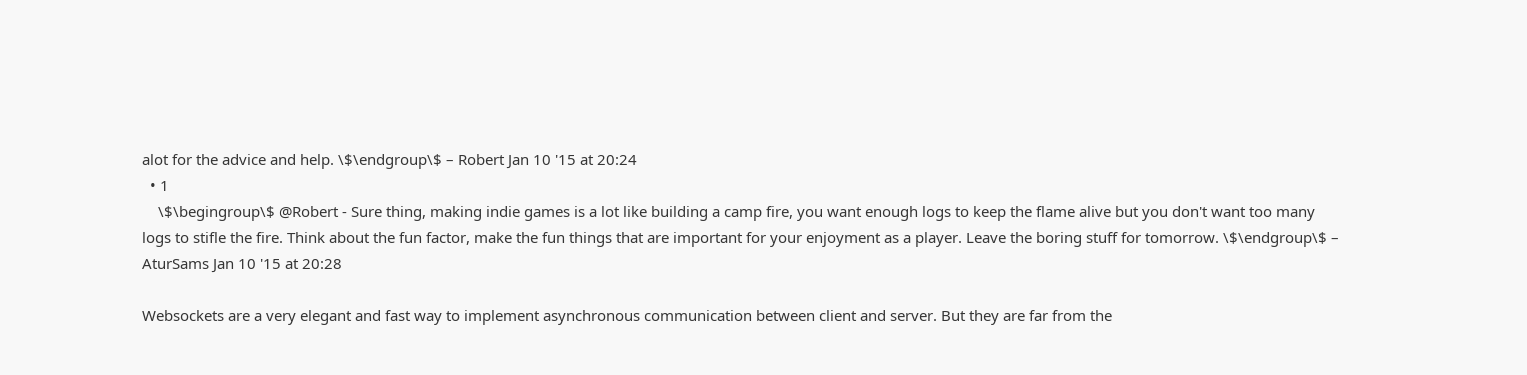alot for the advice and help. \$\endgroup\$ – Robert Jan 10 '15 at 20:24
  • 1
    \$\begingroup\$ @Robert - Sure thing, making indie games is a lot like building a camp fire, you want enough logs to keep the flame alive but you don't want too many logs to stifle the fire. Think about the fun factor, make the fun things that are important for your enjoyment as a player. Leave the boring stuff for tomorrow. \$\endgroup\$ – AturSams Jan 10 '15 at 20:28

Websockets are a very elegant and fast way to implement asynchronous communication between client and server. But they are far from the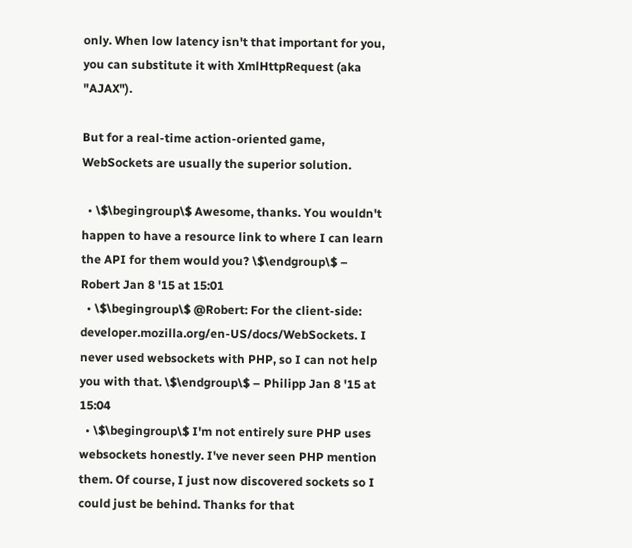only. When low latency isn't that important for you, you can substitute it with XmlHttpRequest (aka "AJAX").

But for a real-time action-oriented game, WebSockets are usually the superior solution.

  • \$\begingroup\$ Awesome, thanks. You wouldn't happen to have a resource link to where I can learn the API for them would you? \$\endgroup\$ – Robert Jan 8 '15 at 15:01
  • \$\begingroup\$ @Robert: For the client-side: developer.mozilla.org/en-US/docs/WebSockets. I never used websockets with PHP, so I can not help you with that. \$\endgroup\$ – Philipp Jan 8 '15 at 15:04
  • \$\begingroup\$ I'm not entirely sure PHP uses websockets honestly. I've never seen PHP mention them. Of course, I just now discovered sockets so I could just be behind. Thanks for that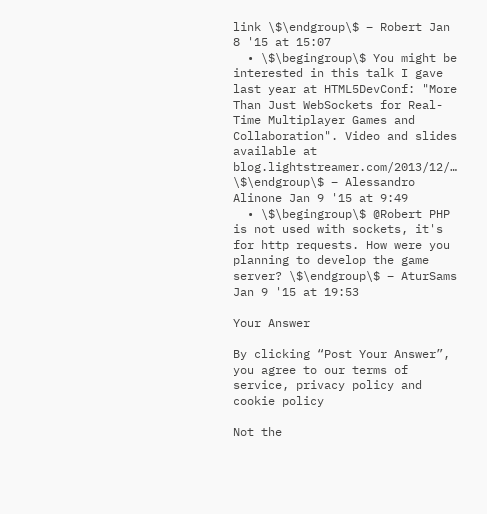link \$\endgroup\$ – Robert Jan 8 '15 at 15:07
  • \$\begingroup\$ You might be interested in this talk I gave last year at HTML5DevConf: "More Than Just WebSockets for Real-Time Multiplayer Games and Collaboration". Video and slides available at blog.lightstreamer.com/2013/12/… \$\endgroup\$ – Alessandro Alinone Jan 9 '15 at 9:49
  • \$\begingroup\$ @Robert PHP is not used with sockets, it's for http requests. How were you planning to develop the game server? \$\endgroup\$ – AturSams Jan 9 '15 at 19:53

Your Answer

By clicking “Post Your Answer”, you agree to our terms of service, privacy policy and cookie policy

Not the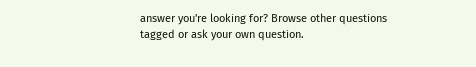answer you're looking for? Browse other questions tagged or ask your own question.